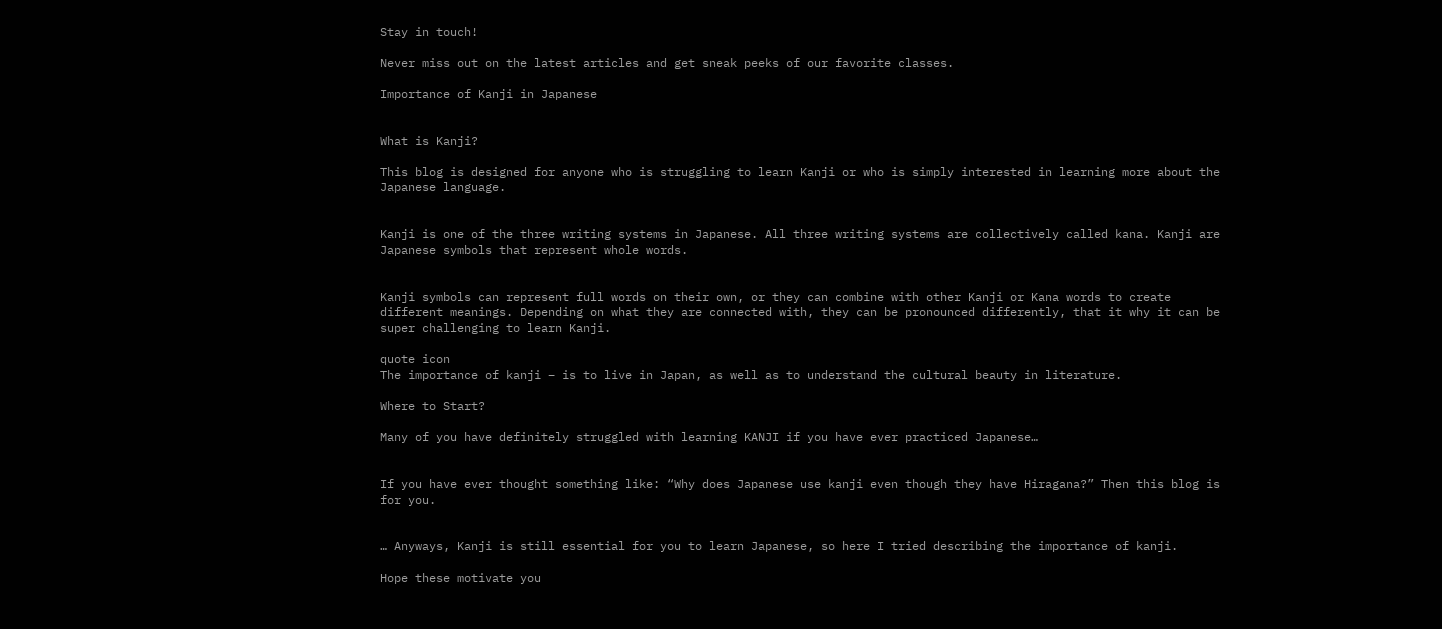Stay in touch!

Never miss out on the latest articles and get sneak peeks of our favorite classes.

Importance of Kanji in Japanese


What is Kanji?

This blog is designed for anyone who is struggling to learn Kanji or who is simply interested in learning more about the Japanese language.


Kanji is one of the three writing systems in Japanese. All three writing systems are collectively called kana. Kanji are Japanese symbols that represent whole words.


Kanji symbols can represent full words on their own, or they can combine with other Kanji or Kana words to create different meanings. Depending on what they are connected with, they can be pronounced differently, that it why it can be super challenging to learn Kanji.

quote icon
The importance of kanji – is to live in Japan, as well as to understand the cultural beauty in literature.

Where to Start?

Many of you have definitely struggled with learning KANJI if you have ever practiced Japanese…


If you have ever thought something like: “Why does Japanese use kanji even though they have Hiragana?” Then this blog is for you.


… Anyways, Kanji is still essential for you to learn Japanese, so here I tried describing the importance of kanji.

Hope these motivate you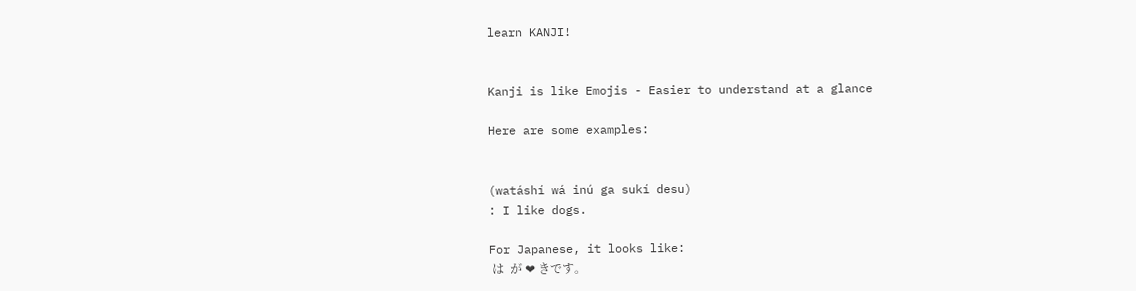learn KANJI!


Kanji is like Emojis - Easier to understand at a glance

Here are some examples:


(watáshí wá inú ga sukí desu)
: I like dogs.

For Japanese, it looks like:
 は  が ❤ きです。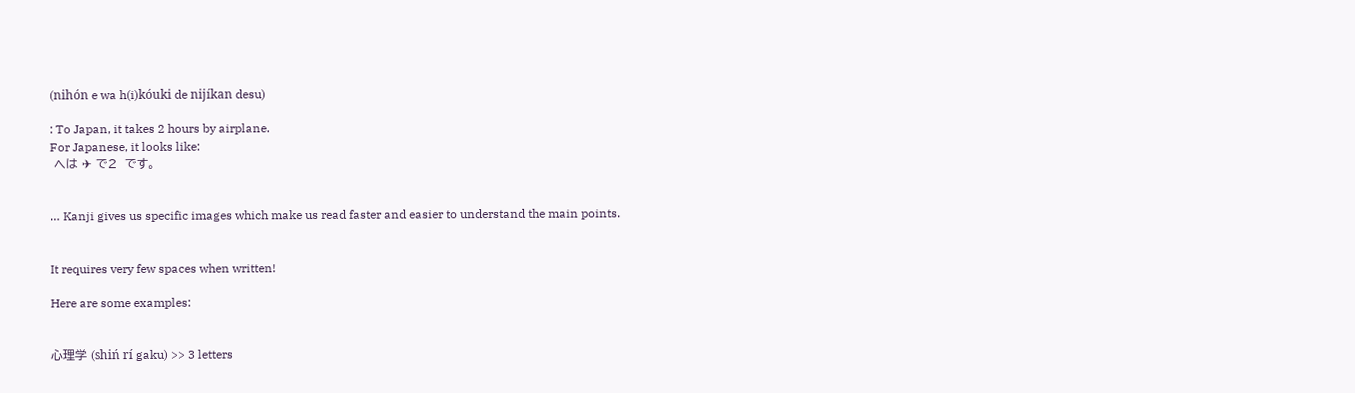(nihón e wa h(i)kóuki de nijíkan desu)

: To Japan, it takes 2 hours by airplane.
For Japanese, it looks like:
 へは ✈ で2  です。


… Kanji gives us specific images which make us read faster and easier to understand the main points.


It requires very few spaces when written!

Here are some examples:


心理学 (shiń rí gaku) >> 3 letters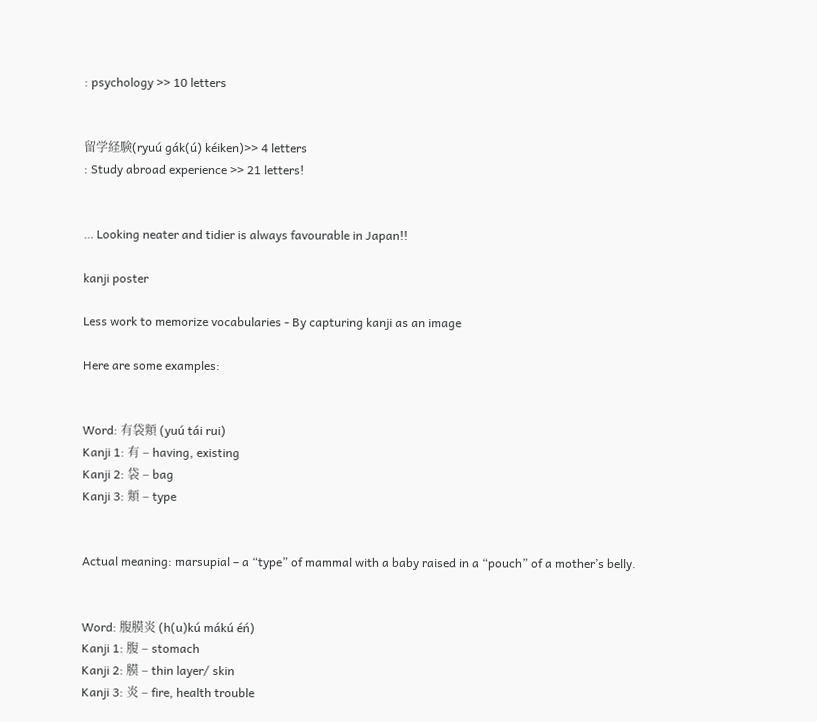: psychology >> 10 letters


留学経験(ryuú gák(ú) kéiken)>> 4 letters
: Study abroad experience >> 21 letters!


… Looking neater and tidier is always favourable in Japan!!

kanji poster

Less work to memorize vocabularies - By capturing kanji as an image

Here are some examples:


Word: 有袋類 (yuú tái rui)
Kanji 1: 有 – having, existing
Kanji 2: 袋 – bag
Kanji 3: 類 – type


Actual meaning: marsupial – a “type” of mammal with a baby raised in a “pouch” of a mother’s belly.


Word: 腹膜炎 (h(u)kú mákú éń)
Kanji 1: 腹 – stomach
Kanji 2: 膜 – thin layer/ skin
Kanji 3: 炎 – fire, health trouble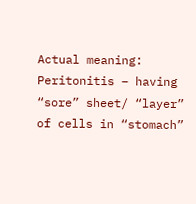Actual meaning: Peritonitis – having “sore” sheet/ “layer” of cells in “stomach”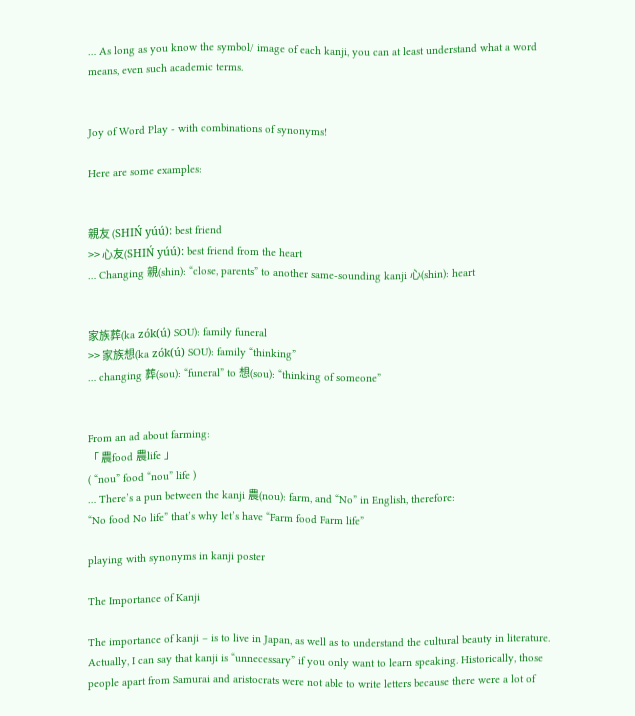… As long as you know the symbol/ image of each kanji, you can at least understand what a word means, even such academic terms.


Joy of Word Play - with combinations of synonyms!

Here are some examples:


親友 (SHIŃ yúú): best friend
>> 心友(SHIŃ yúú): best friend from the heart
… Changing 親(shin): “close, parents” to another same-sounding kanji 心(shin): heart


家族葬(ka zók(ú) SOU): family funeral
>> 家族想(ka zók(ú) SOU): family “thinking”
… changing 葬(sou): “funeral” to 想(sou): “thinking of someone”


From an ad about farming:
「 農food 農life 」
( “nou” food “nou” life )
… There’s a pun between the kanji 農(nou): farm, and “No” in English, therefore:
“No food No life” that’s why let’s have “Farm food Farm life”

playing with synonyms in kanji poster

The Importance of Kanji

The importance of kanji – is to live in Japan, as well as to understand the cultural beauty in literature. Actually, I can say that kanji is “unnecessary” if you only want to learn speaking. Historically, those people apart from Samurai and aristocrats were not able to write letters because there were a lot of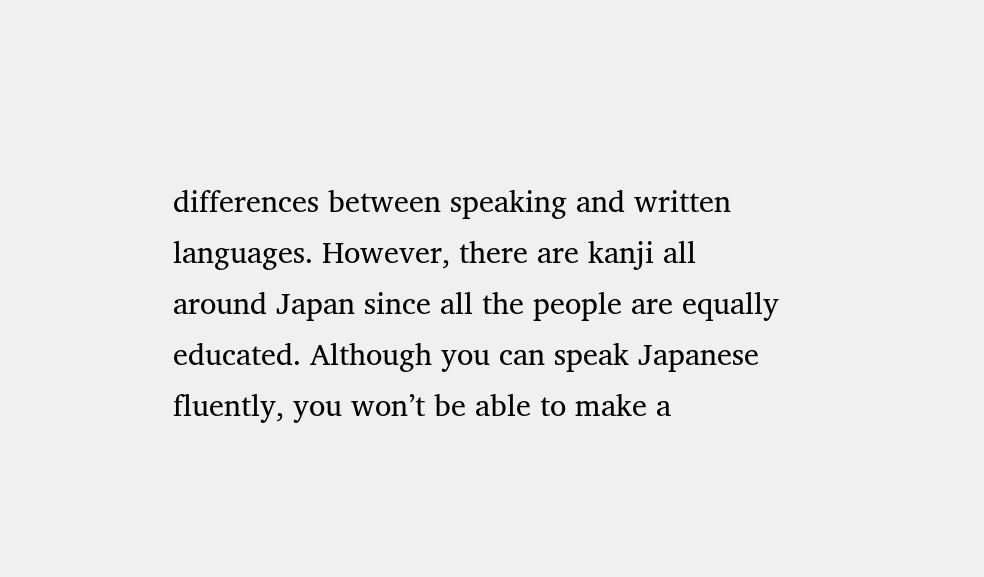differences between speaking and written languages. However, there are kanji all around Japan since all the people are equally educated. Although you can speak Japanese fluently, you won’t be able to make a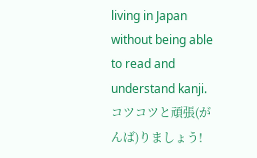living in Japan without being able to read and understand kanji. コツコツと頑張(がんば)りましょう!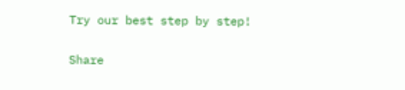Try our best step by step!

Share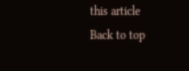this article
Back to top